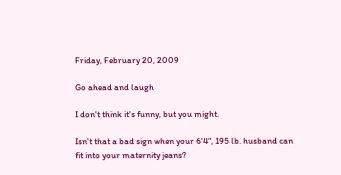Friday, February 20, 2009

Go ahead and laugh

I don't think it's funny, but you might.

Isn't that a bad sign when your 6'4", 195 lb. husband can fit into your maternity jeans?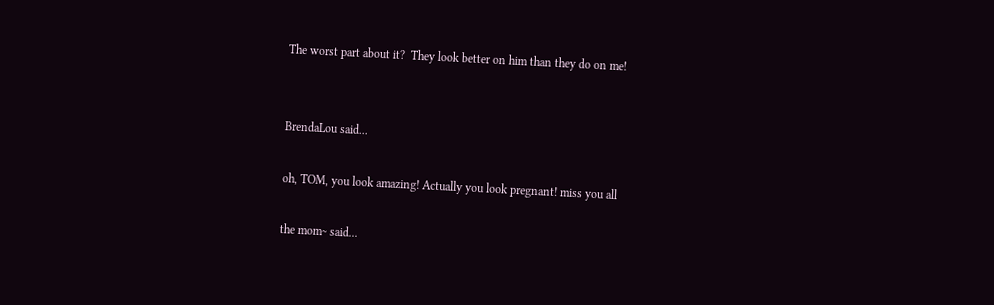The worst part about it?  They look better on him than they do on me!


BrendaLou said...

oh, TOM, you look amazing! Actually you look pregnant! miss you all

the mom~ said...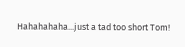Hahahahaha...just a tad too short Tom!